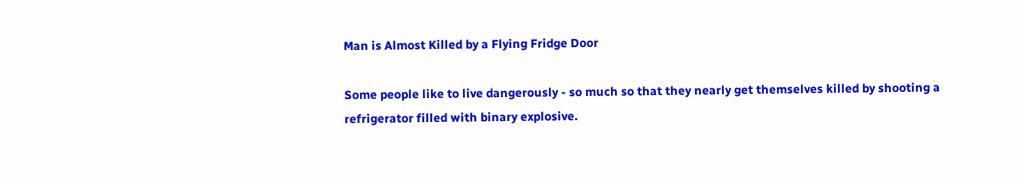Man is Almost Killed by a Flying Fridge Door

Some people like to live dangerously - so much so that they nearly get themselves killed by shooting a refrigerator filled with binary explosive.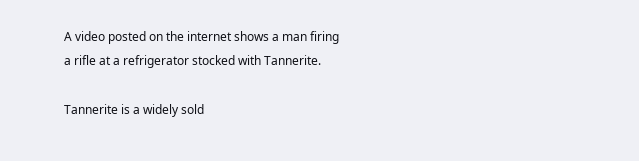A video posted on the internet shows a man firing a rifle at a refrigerator stocked with Tannerite.

Tannerite is a widely sold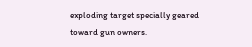exploding target specially geared toward gun owners.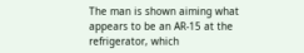The man is shown aiming what appears to be an AR-15 at the refrigerator, which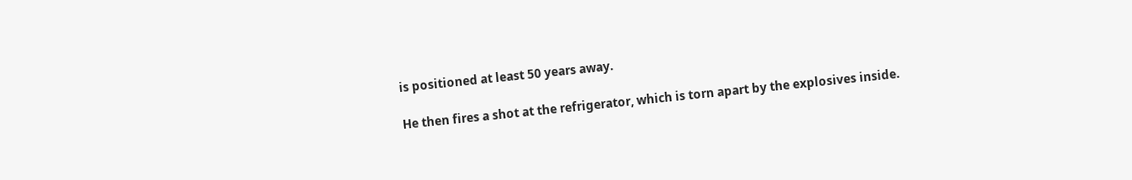is positioned at least 50 years away.

He then fires a shot at the refrigerator, which is torn apart by the explosives inside.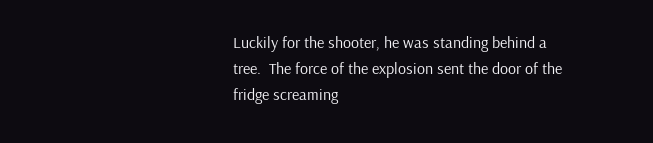Luckily for the shooter, he was standing behind a tree.  The force of the explosion sent the door of the fridge screaming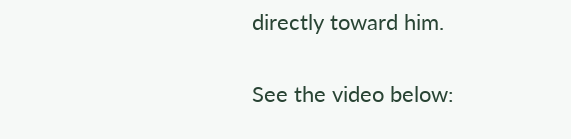directly toward him.


See the video below: